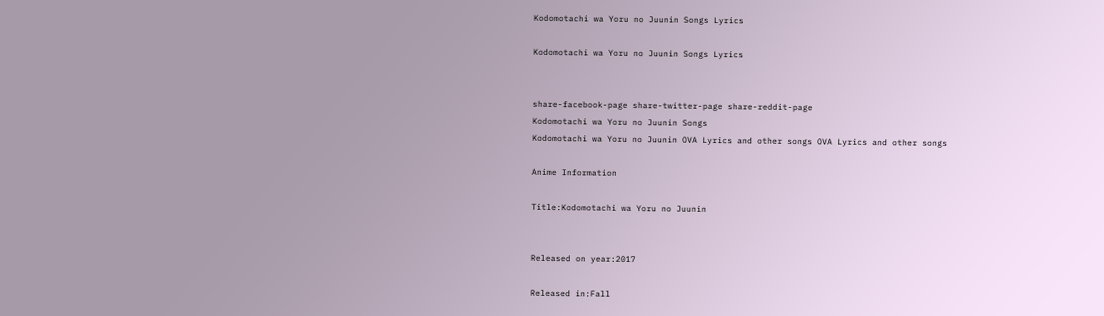Kodomotachi wa Yoru no Juunin Songs Lyrics

Kodomotachi wa Yoru no Juunin Songs Lyrics


share-facebook-page share-twitter-page share-reddit-page
Kodomotachi wa Yoru no Juunin Songs
Kodomotachi wa Yoru no Juunin OVA Lyrics and other songs OVA Lyrics and other songs

Anime Information

Title:Kodomotachi wa Yoru no Juunin


Released on year:2017

Released in:Fall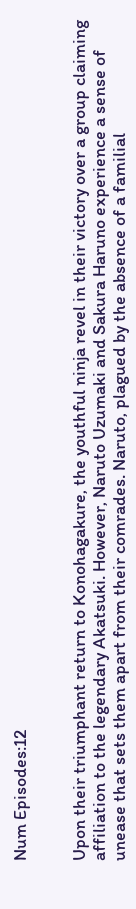Num Episodes:12


Upon their triumphant return to Konohagakure, the youthful ninja revel in their victory over a group claiming affiliation to the legendary Akatsuki. However, Naruto Uzumaki and Sakura Haruno experience a sense of unease that sets them apart from their comrades. Naruto, plagued by the absence of a familial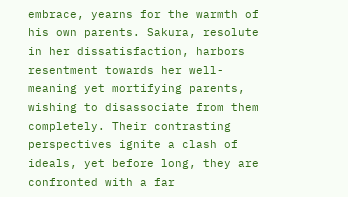embrace, yearns for the warmth of his own parents. Sakura, resolute in her dissatisfaction, harbors resentment towards her well-meaning yet mortifying parents, wishing to disassociate from them completely. Their contrasting perspectives ignite a clash of ideals, yet before long, they are confronted with a far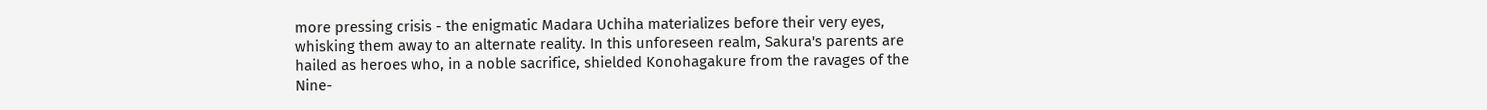more pressing crisis - the enigmatic Madara Uchiha materializes before their very eyes, whisking them away to an alternate reality. In this unforeseen realm, Sakura's parents are hailed as heroes who, in a noble sacrifice, shielded Konohagakure from the ravages of the Nine-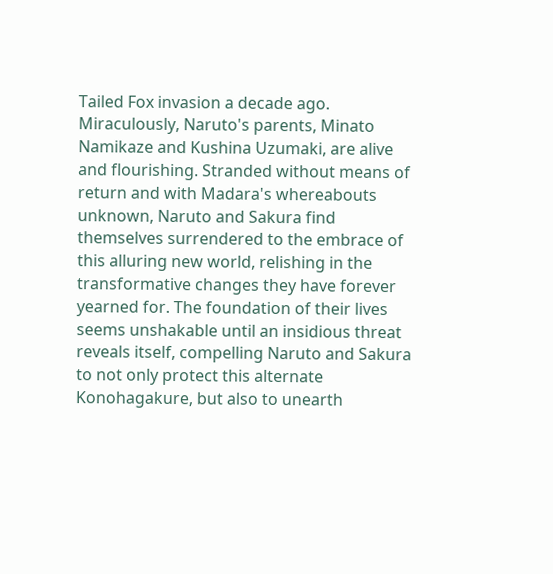Tailed Fox invasion a decade ago. Miraculously, Naruto's parents, Minato Namikaze and Kushina Uzumaki, are alive and flourishing. Stranded without means of return and with Madara's whereabouts unknown, Naruto and Sakura find themselves surrendered to the embrace of this alluring new world, relishing in the transformative changes they have forever yearned for. The foundation of their lives seems unshakable until an insidious threat reveals itself, compelling Naruto and Sakura to not only protect this alternate Konohagakure, but also to unearth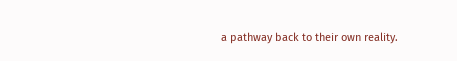a pathway back to their own reality.